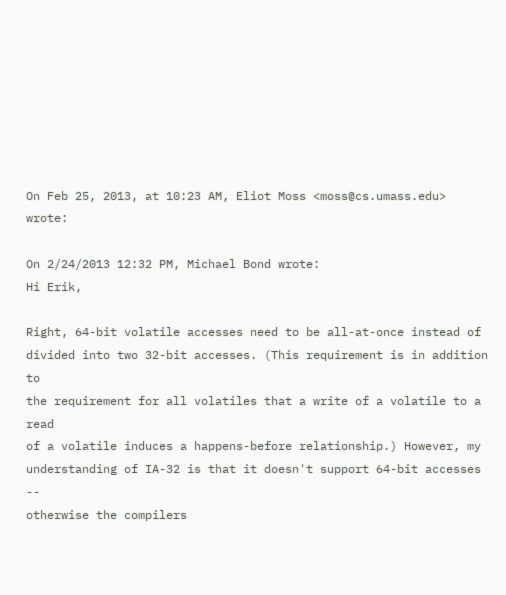On Feb 25, 2013, at 10:23 AM, Eliot Moss <moss@cs.umass.edu> wrote:

On 2/24/2013 12:32 PM, Michael Bond wrote:
Hi Erik,

Right, 64-bit volatile accesses need to be all-at-once instead of
divided into two 32-bit accesses. (This requirement is in addition to
the requirement for all volatiles that a write of a volatile to a read
of a volatile induces a happens-before relationship.) However, my
understanding of IA-32 is that it doesn't support 64-bit accesses --
otherwise the compilers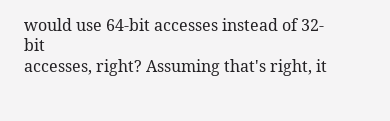would use 64-bit accesses instead of 32-bit
accesses, right? Assuming that's right, it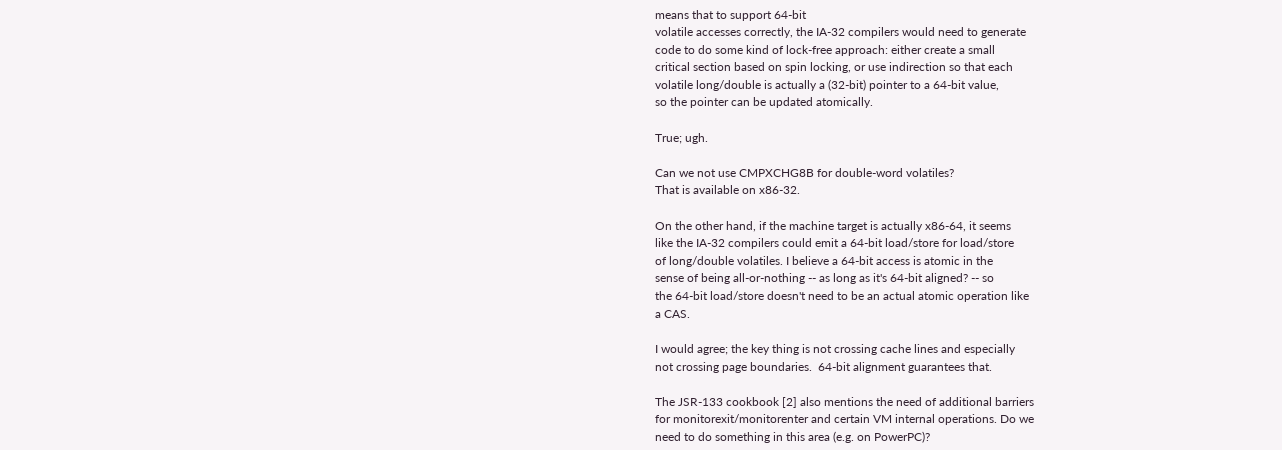means that to support 64-bit
volatile accesses correctly, the IA-32 compilers would need to generate
code to do some kind of lock-free approach: either create a small
critical section based on spin locking, or use indirection so that each
volatile long/double is actually a (32-bit) pointer to a 64-bit value,
so the pointer can be updated atomically.

True; ugh.

Can we not use CMPXCHG8B for double-word volatiles?
That is available on x86-32.

On the other hand, if the machine target is actually x86-64, it seems
like the IA-32 compilers could emit a 64-bit load/store for load/store
of long/double volatiles. I believe a 64-bit access is atomic in the
sense of being all-or-nothing -- as long as it's 64-bit aligned? -- so
the 64-bit load/store doesn't need to be an actual atomic operation like
a CAS.

I would agree; the key thing is not crossing cache lines and especially
not crossing page boundaries.  64-bit alignment guarantees that.

The JSR-133 cookbook [2] also mentions the need of additional barriers
for monitorexit/monitorenter and certain VM internal operations. Do we
need to do something in this area (e.g. on PowerPC)?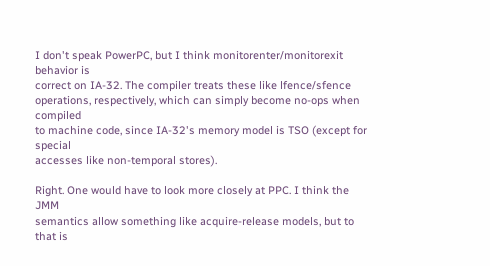I don't speak PowerPC, but I think monitorenter/monitorexit behavior is
correct on IA-32. The compiler treats these like lfence/sfence
operations, respectively, which can simply become no-ops when compiled
to machine code, since IA-32's memory model is TSO (except for special
accesses like non-temporal stores).

Right. One would have to look more closely at PPC. I think the JMM
semantics allow something like acquire-release models, but to that is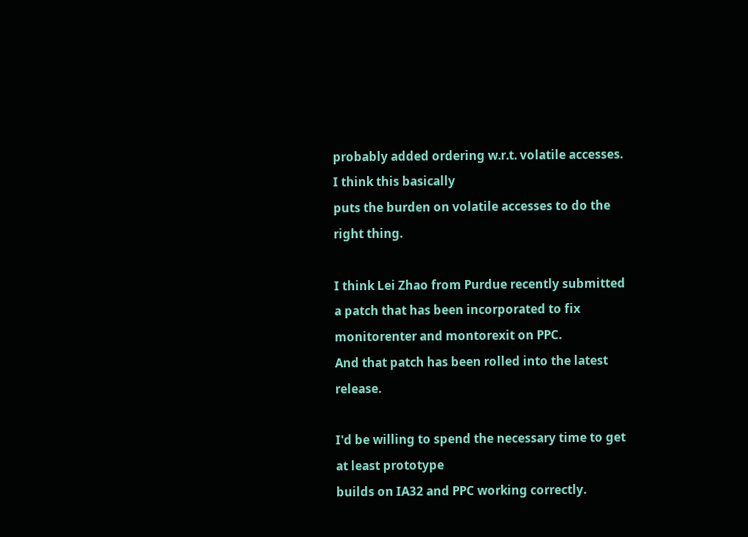probably added ordering w.r.t. volatile accesses.  I think this basically
puts the burden on volatile accesses to do the right thing.

I think Lei Zhao from Purdue recently submitted a patch that has been incorporated to fix monitorenter and montorexit on PPC.
And that patch has been rolled into the latest release.

I'd be willing to spend the necessary time to get at least prototype
builds on IA32 and PPC working correctly.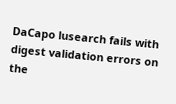DaCapo lusearch fails with digest validation errors on the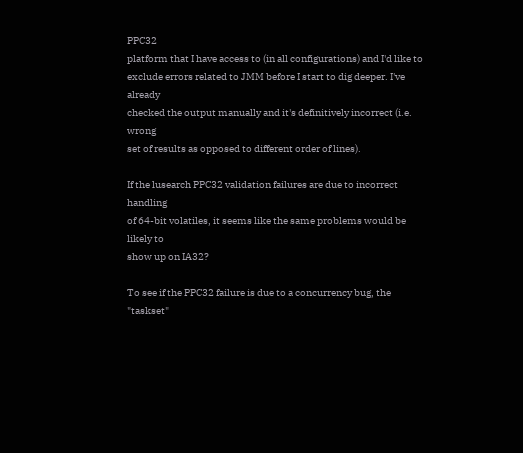PPC32
platform that I have access to (in all configurations) and I'd like to
exclude errors related to JMM before I start to dig deeper. I've already
checked the output manually and it's definitively incorrect (i.e. wrong
set of results as opposed to different order of lines).

If the lusearch PPC32 validation failures are due to incorrect handling
of 64-bit volatiles, it seems like the same problems would be likely to
show up on IA32?

To see if the PPC32 failure is due to a concurrency bug, the "taskset"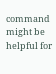command might be helpful for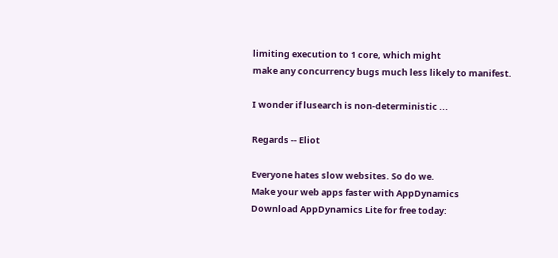limiting execution to 1 core, which might
make any concurrency bugs much less likely to manifest.

I wonder if lusearch is non-deterministic ...

Regards -- Eliot

Everyone hates slow websites. So do we.
Make your web apps faster with AppDynamics
Download AppDynamics Lite for free today: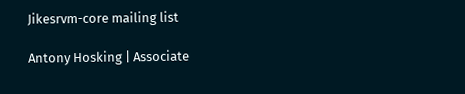Jikesrvm-core mailing list

Antony Hosking | Associate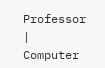Professor | Computer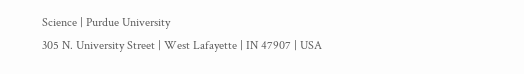Science | Purdue University
305 N. University Street | West Lafayette | IN 47907 | USA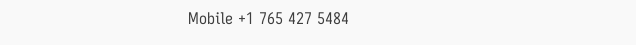Mobile +1 765 427 5484